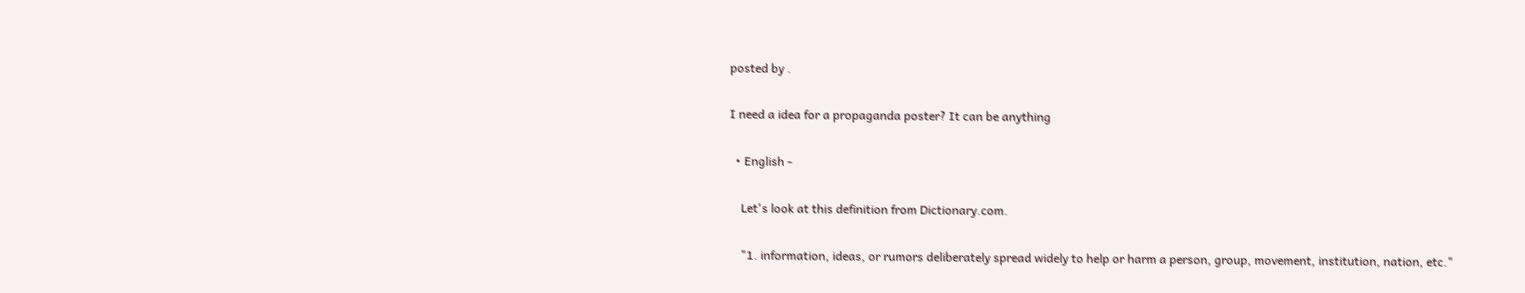posted by .

I need a idea for a propaganda poster? It can be anything

  • English -

    Let's look at this definition from Dictionary.com.

    "1. information, ideas, or rumors deliberately spread widely to help or harm a person, group, movement, institution, nation, etc."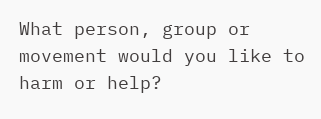What person, group or movement would you like to harm or help?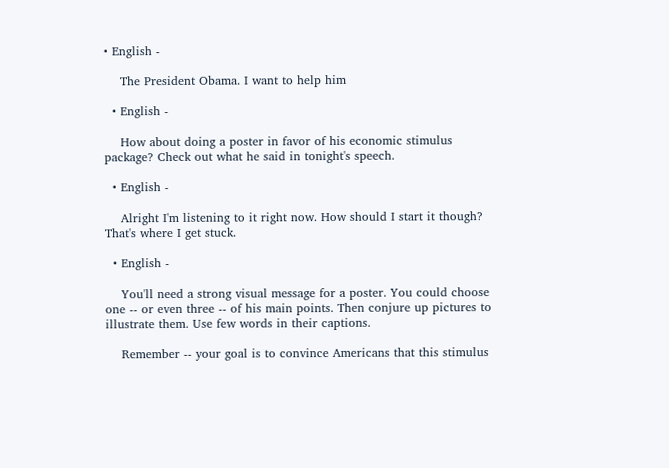• English -

    The President Obama. I want to help him

  • English -

    How about doing a poster in favor of his economic stimulus package? Check out what he said in tonight's speech.

  • English -

    Alright I'm listening to it right now. How should I start it though? That's where I get stuck.

  • English -

    You'll need a strong visual message for a poster. You could choose one -- or even three -- of his main points. Then conjure up pictures to illustrate them. Use few words in their captions.

    Remember -- your goal is to convince Americans that this stimulus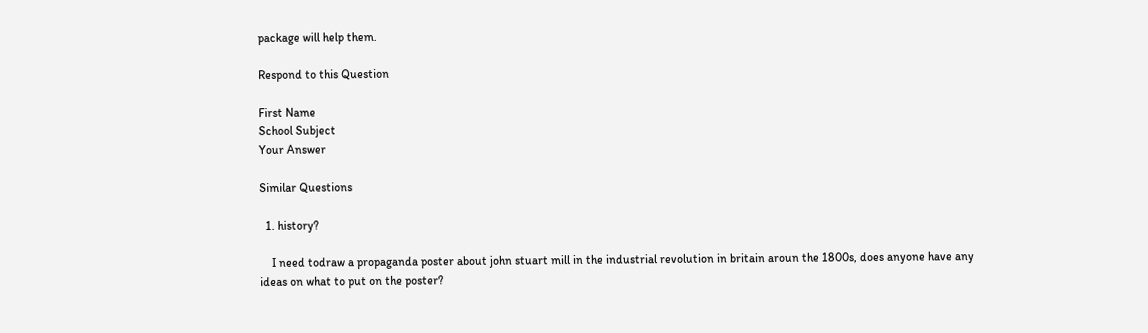package will help them.

Respond to this Question

First Name
School Subject
Your Answer

Similar Questions

  1. history?

    I need todraw a propaganda poster about john stuart mill in the industrial revolution in britain aroun the 1800s, does anyone have any ideas on what to put on the poster?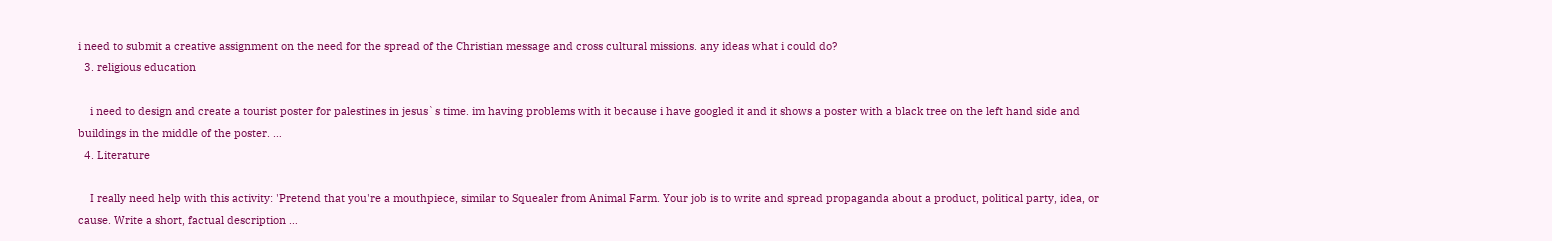i need to submit a creative assignment on the need for the spread of the Christian message and cross cultural missions. any ideas what i could do?
  3. religious education

    i need to design and create a tourist poster for palestines in jesus`s time. im having problems with it because i have googled it and it shows a poster with a black tree on the left hand side and buildings in the middle of the poster. …
  4. Literature

    I really need help with this activity: 'Pretend that you're a mouthpiece, similar to Squealer from Animal Farm. Your job is to write and spread propaganda about a product, political party, idea, or cause. Write a short, factual description …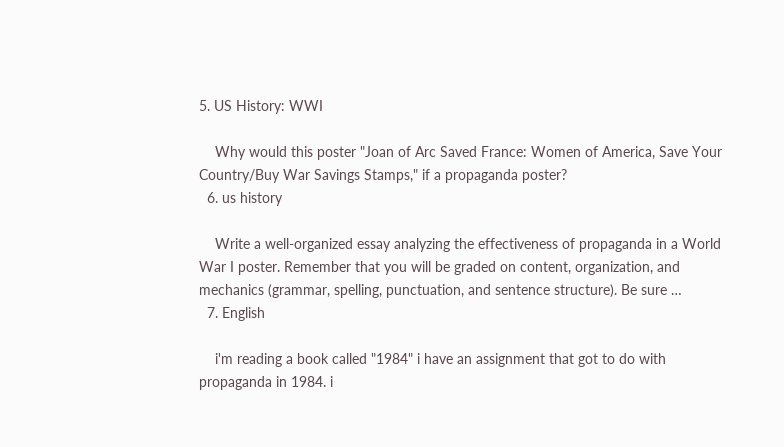5. US History: WWI

    Why would this poster "Joan of Arc Saved France: Women of America, Save Your Country/Buy War Savings Stamps," if a propaganda poster?
  6. us history

    Write a well-organized essay analyzing the effectiveness of propaganda in a World War I poster. Remember that you will be graded on content, organization, and mechanics (grammar, spelling, punctuation, and sentence structure). Be sure …
  7. English

    i'm reading a book called "1984" i have an assignment that got to do with propaganda in 1984. i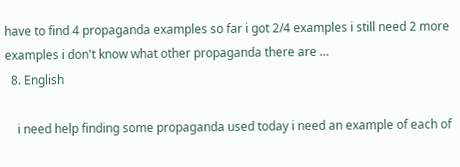have to find 4 propaganda examples so far i got 2/4 examples i still need 2 more examples i don't know what other propaganda there are …
  8. English

    i need help finding some propaganda used today i need an example of each of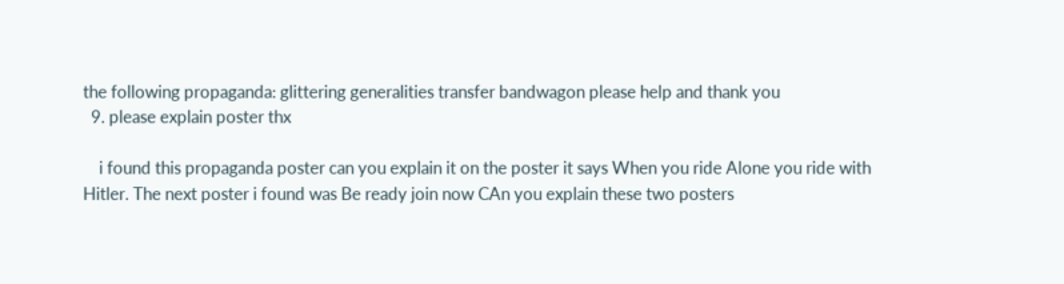the following propaganda: glittering generalities transfer bandwagon please help and thank you
  9. please explain poster thx

    i found this propaganda poster can you explain it on the poster it says When you ride Alone you ride with Hitler. The next poster i found was Be ready join now CAn you explain these two posters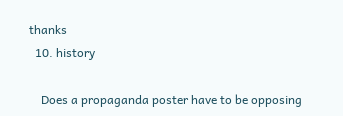thanks
  10. history

    Does a propaganda poster have to be opposing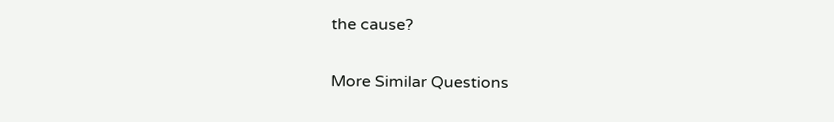the cause?

More Similar Questions